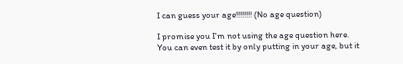I can guess your age!!!!!!!! (No age question)

I promise you I'm not using the age question here. You can even test it by only putting in your age, but it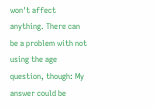won't affect anything. There can be a problem with not using the age question, though: My answer could be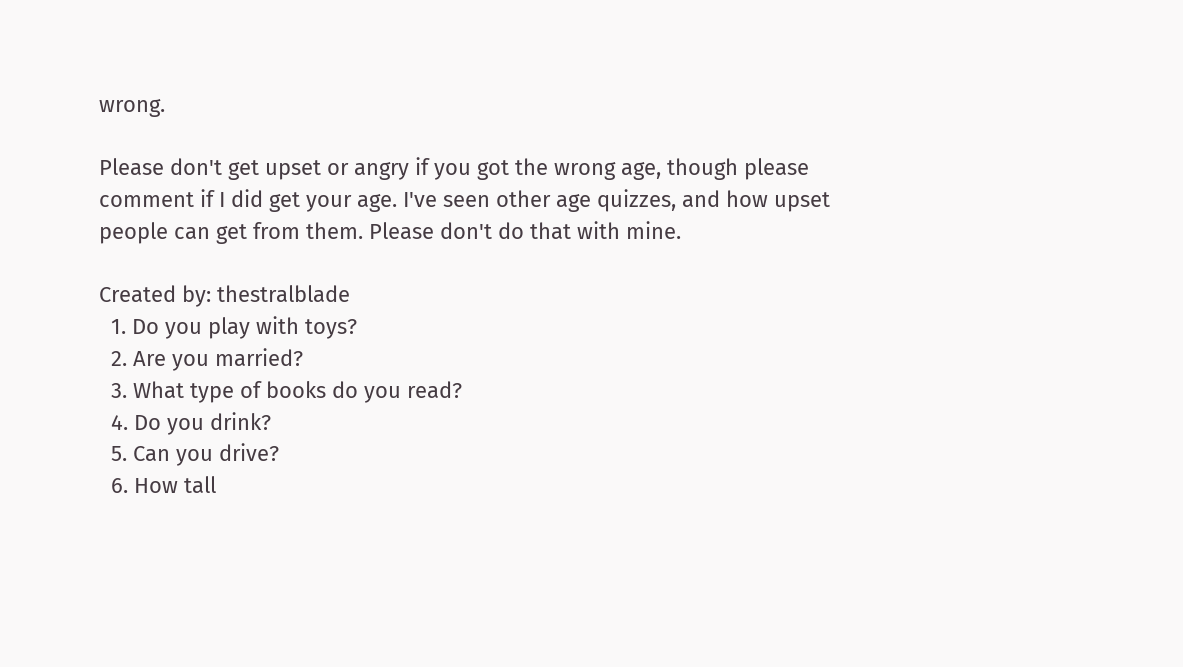wrong.

Please don't get upset or angry if you got the wrong age, though please comment if I did get your age. I've seen other age quizzes, and how upset people can get from them. Please don't do that with mine.

Created by: thestralblade
  1. Do you play with toys?
  2. Are you married?
  3. What type of books do you read?
  4. Do you drink?
  5. Can you drive?
  6. How tall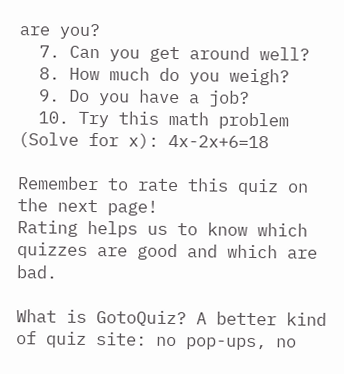are you?
  7. Can you get around well?
  8. How much do you weigh?
  9. Do you have a job?
  10. Try this math problem (Solve for x): 4x-2x+6=18

Remember to rate this quiz on the next page!
Rating helps us to know which quizzes are good and which are bad.

What is GotoQuiz? A better kind of quiz site: no pop-ups, no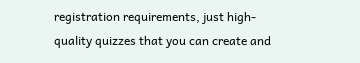registration requirements, just high-quality quizzes that you can create and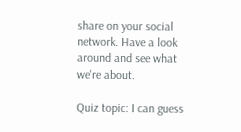share on your social network. Have a look around and see what we're about.

Quiz topic: I can guess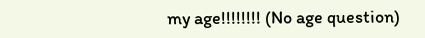my age!!!!!!!! (No age question)